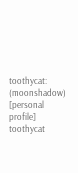toothycat: (moonshadow)
[personal profile] toothycat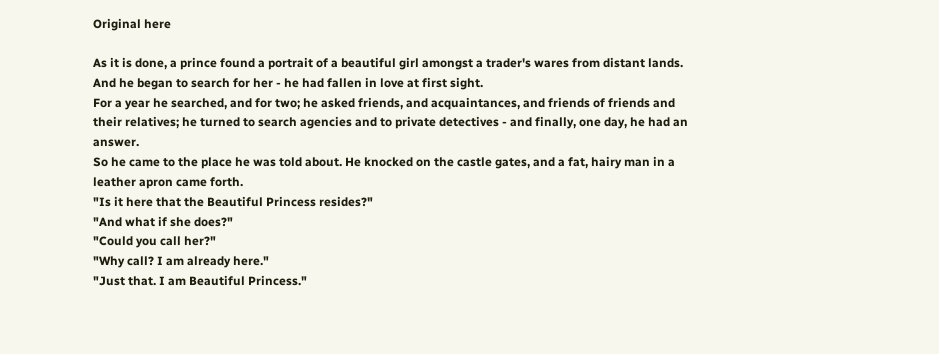Original here

As it is done, a prince found a portrait of a beautiful girl amongst a trader's wares from distant lands. And he began to search for her - he had fallen in love at first sight.
For a year he searched, and for two; he asked friends, and acquaintances, and friends of friends and their relatives; he turned to search agencies and to private detectives - and finally, one day, he had an answer.
So he came to the place he was told about. He knocked on the castle gates, and a fat, hairy man in a leather apron came forth.
"Is it here that the Beautiful Princess resides?"
"And what if she does?"
"Could you call her?"
"Why call? I am already here."
"Just that. I am Beautiful Princess."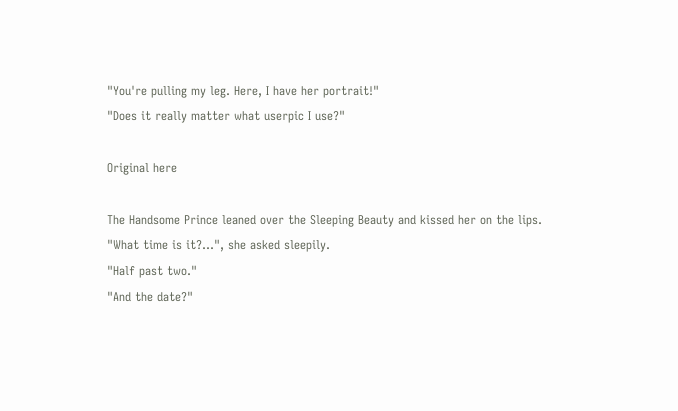"You're pulling my leg. Here, I have her portrait!"
"Does it really matter what userpic I use?"

Original here

The Handsome Prince leaned over the Sleeping Beauty and kissed her on the lips.
"What time is it?...", she asked sleepily.
"Half past two."
"And the date?"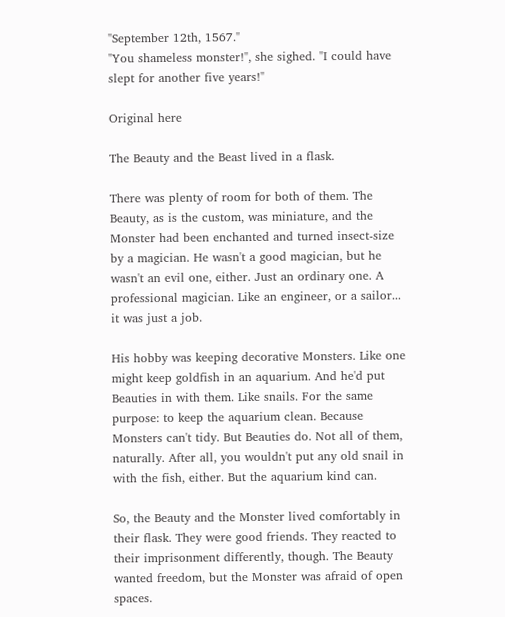"September 12th, 1567."
"You shameless monster!", she sighed. "I could have slept for another five years!"

Original here

The Beauty and the Beast lived in a flask.

There was plenty of room for both of them. The Beauty, as is the custom, was miniature, and the Monster had been enchanted and turned insect-size by a magician. He wasn't a good magician, but he wasn't an evil one, either. Just an ordinary one. A professional magician. Like an engineer, or a sailor... it was just a job.

His hobby was keeping decorative Monsters. Like one might keep goldfish in an aquarium. And he'd put Beauties in with them. Like snails. For the same purpose: to keep the aquarium clean. Because Monsters can't tidy. But Beauties do. Not all of them, naturally. After all, you wouldn't put any old snail in with the fish, either. But the aquarium kind can.

So, the Beauty and the Monster lived comfortably in their flask. They were good friends. They reacted to their imprisonment differently, though. The Beauty wanted freedom, but the Monster was afraid of open spaces.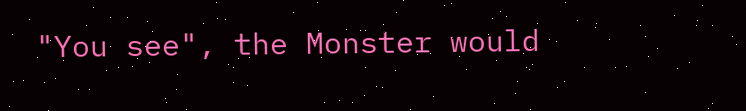"You see", the Monster would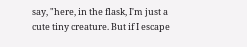say, "here, in the flask, I'm just a cute tiny creature. But if I escape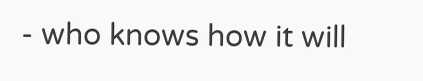- who knows how it will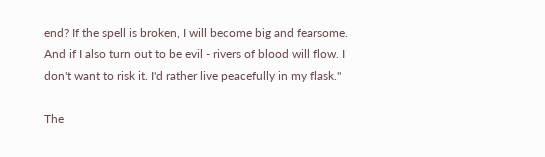end? If the spell is broken, I will become big and fearsome. And if I also turn out to be evil - rivers of blood will flow. I don't want to risk it. I'd rather live peacefully in my flask."

The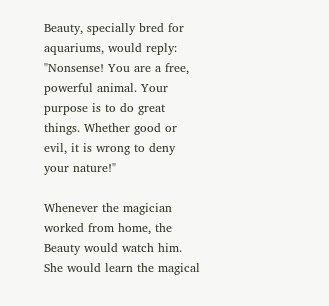Beauty, specially bred for aquariums, would reply: "Nonsense! You are a free, powerful animal. Your purpose is to do great things. Whether good or evil, it is wrong to deny your nature!"

Whenever the magician worked from home, the Beauty would watch him. She would learn the magical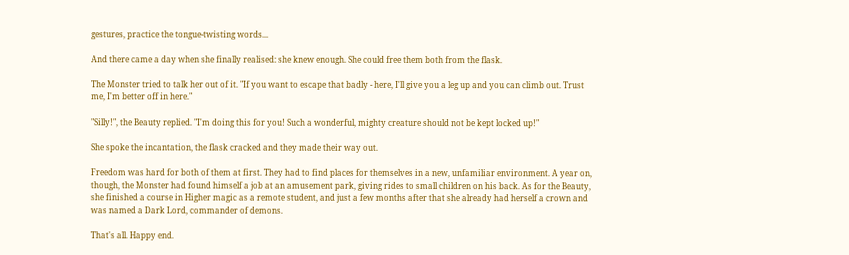gestures, practice the tongue-twisting words...

And there came a day when she finally realised: she knew enough. She could free them both from the flask.

The Monster tried to talk her out of it. "If you want to escape that badly - here, I'll give you a leg up and you can climb out. Trust me, I'm better off in here."

"Silly!", the Beauty replied. "I'm doing this for you! Such a wonderful, mighty creature should not be kept locked up!"

She spoke the incantation, the flask cracked and they made their way out.

Freedom was hard for both of them at first. They had to find places for themselves in a new, unfamiliar environment. A year on, though, the Monster had found himself a job at an amusement park, giving rides to small children on his back. As for the Beauty, she finished a course in Higher magic as a remote student, and just a few months after that she already had herself a crown and was named a Dark Lord, commander of demons.

That's all. Happy end.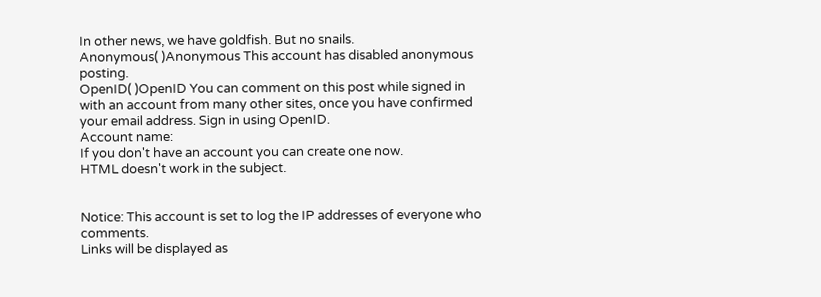In other news, we have goldfish. But no snails.
Anonymous( )Anonymous This account has disabled anonymous posting.
OpenID( )OpenID You can comment on this post while signed in with an account from many other sites, once you have confirmed your email address. Sign in using OpenID.
Account name:
If you don't have an account you can create one now.
HTML doesn't work in the subject.


Notice: This account is set to log the IP addresses of everyone who comments.
Links will be displayed as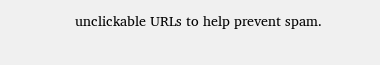unclickable URLs to help prevent spam.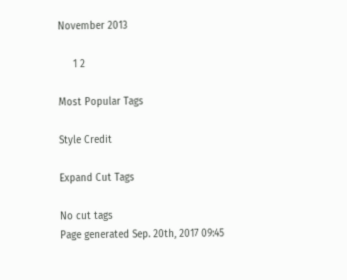November 2013

     1 2

Most Popular Tags

Style Credit

Expand Cut Tags

No cut tags
Page generated Sep. 20th, 2017 09:45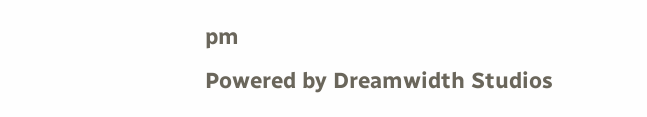pm
Powered by Dreamwidth Studios